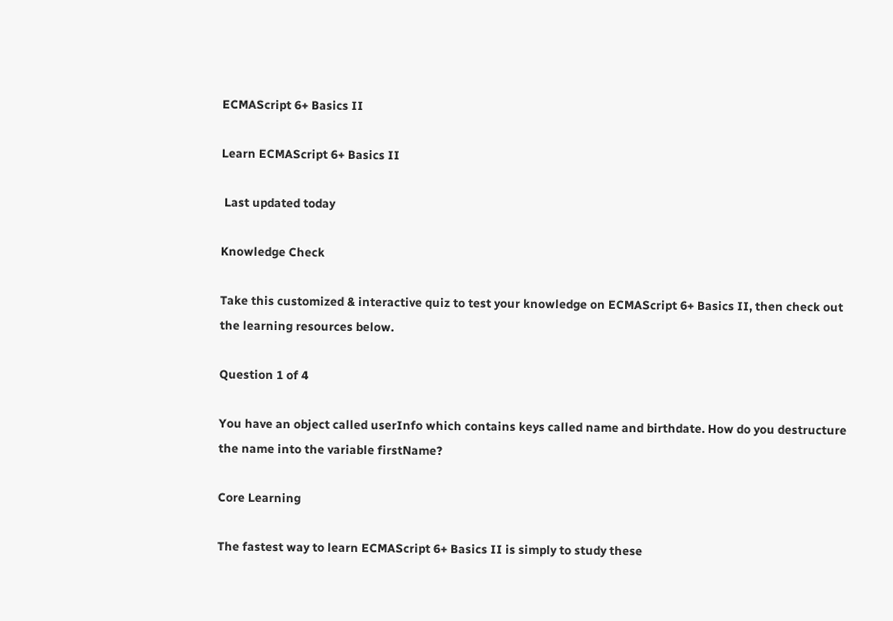ECMAScript 6+ Basics II

Learn ECMAScript 6+ Basics II

 Last updated today

Knowledge Check

Take this customized & interactive quiz to test your knowledge on ECMAScript 6+ Basics II, then check out the learning resources below.

Question 1 of 4

You have an object called userInfo which contains keys called name and birthdate. How do you destructure the name into the variable firstName?

Core Learning

The fastest way to learn ECMAScript 6+ Basics II is simply to study these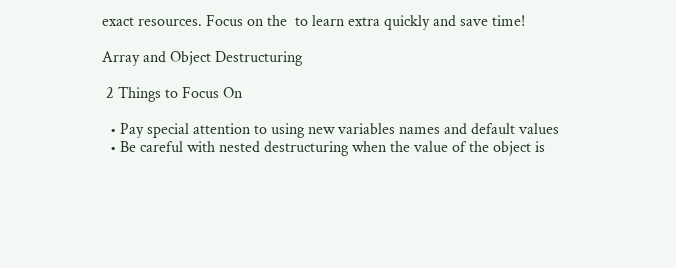exact resources. Focus on the  to learn extra quickly and save time!

Array and Object Destructuring

 2 Things to Focus On

  • Pay special attention to using new variables names and default values
  • Be careful with nested destructuring when the value of the object is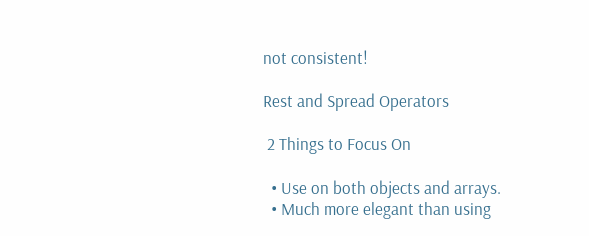not consistent!

Rest and Spread Operators

 2 Things to Focus On

  • Use on both objects and arrays.
  • Much more elegant than using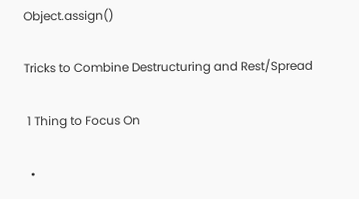Object.assign()

Tricks to Combine Destructuring and Rest/Spread

 1 Thing to Focus On

  •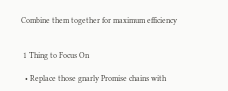Combine them together for maximum efficiency


 1 Thing to Focus On

  • Replace those gnarly Promise chains with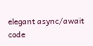elegant async/await code